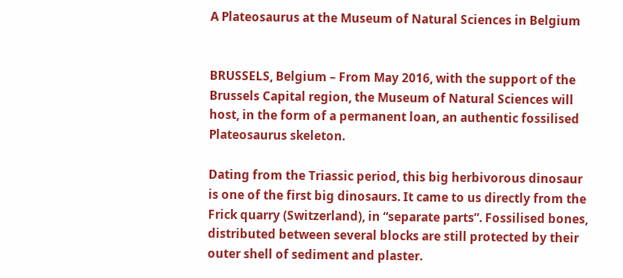A Plateosaurus at the Museum of Natural Sciences in Belgium


BRUSSELS, Belgium – From May 2016, with the support of the Brussels Capital region, the Museum of Natural Sciences will host, in the form of a permanent loan, an authentic fossilised Plateosaurus skeleton.

Dating from the Triassic period, this big herbivorous dinosaur is one of the first big dinosaurs. It came to us directly from the Frick quarry (Switzerland), in “separate parts”. Fossilised bones, distributed between several blocks are still protected by their outer shell of sediment and plaster.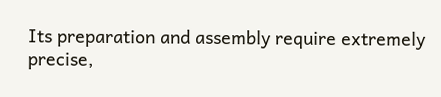Its preparation and assembly require extremely precise,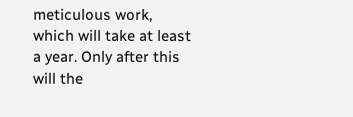meticulous work, which will take at least a year. Only after this will the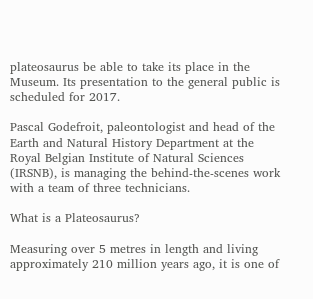plateosaurus be able to take its place in the Museum. Its presentation to the general public is scheduled for 2017.

Pascal Godefroit, paleontologist and head of the Earth and Natural History Department at the Royal Belgian Institute of Natural Sciences (IRSNB), is managing the behind-the-scenes work with a team of three technicians.

What is a Plateosaurus?

Measuring over 5 metres in length and living approximately 210 million years ago, it is one of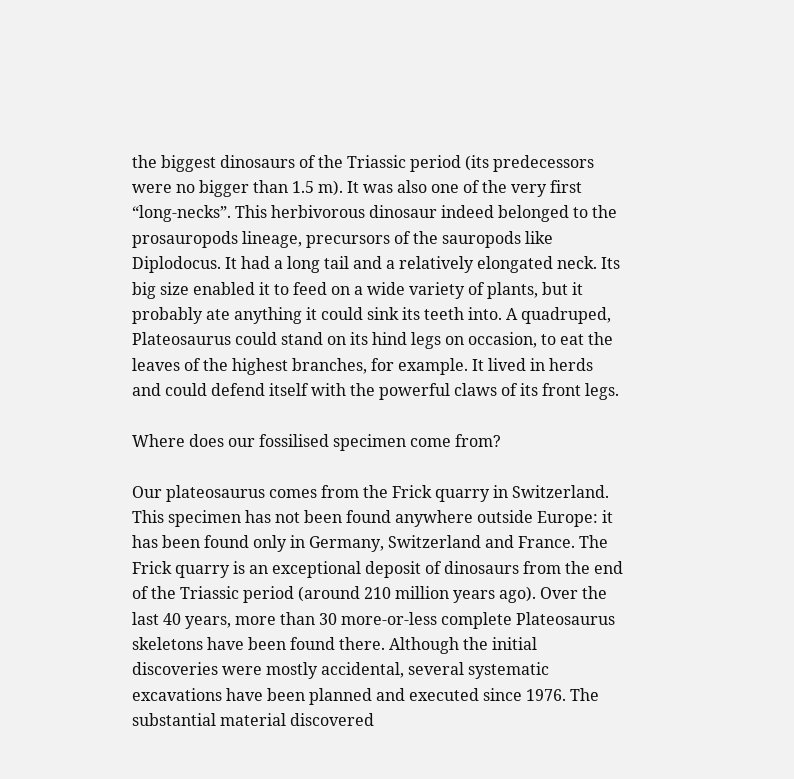the biggest dinosaurs of the Triassic period (its predecessors were no bigger than 1.5 m). It was also one of the very first “long-necks”. This herbivorous dinosaur indeed belonged to the prosauropods lineage, precursors of the sauropods like Diplodocus. It had a long tail and a relatively elongated neck. Its big size enabled it to feed on a wide variety of plants, but it probably ate anything it could sink its teeth into. A quadruped, Plateosaurus could stand on its hind legs on occasion, to eat the leaves of the highest branches, for example. It lived in herds and could defend itself with the powerful claws of its front legs.

Where does our fossilised specimen come from?

Our plateosaurus comes from the Frick quarry in Switzerland. This specimen has not been found anywhere outside Europe: it has been found only in Germany, Switzerland and France. The Frick quarry is an exceptional deposit of dinosaurs from the end of the Triassic period (around 210 million years ago). Over the last 40 years, more than 30 more-or-less complete Plateosaurus skeletons have been found there. Although the initial discoveries were mostly accidental, several systematic excavations have been planned and executed since 1976. The substantial material discovered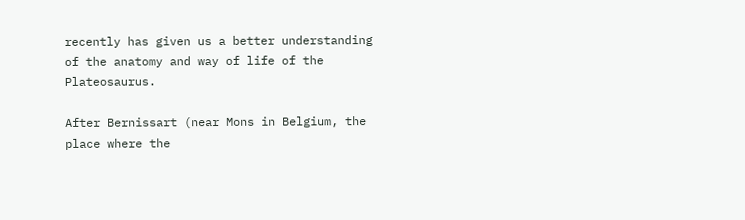recently has given us a better understanding of the anatomy and way of life of the Plateosaurus.

After Bernissart (near Mons in Belgium, the place where the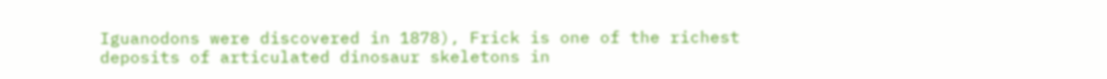Iguanodons were discovered in 1878), Frick is one of the richest deposits of articulated dinosaur skeletons in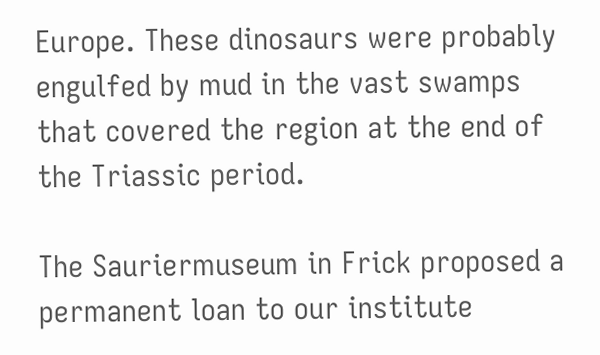Europe. These dinosaurs were probably engulfed by mud in the vast swamps that covered the region at the end of the Triassic period.

The Sauriermuseum in Frick proposed a permanent loan to our institute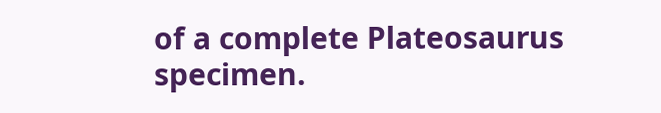of a complete Plateosaurus specimen.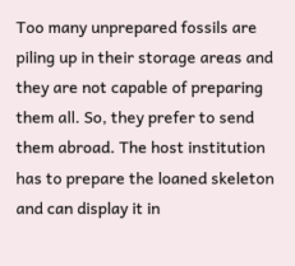Too many unprepared fossils are piling up in their storage areas and they are not capable of preparing them all. So, they prefer to send them abroad. The host institution has to prepare the loaned skeleton and can display it in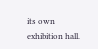its own exhibition hall.